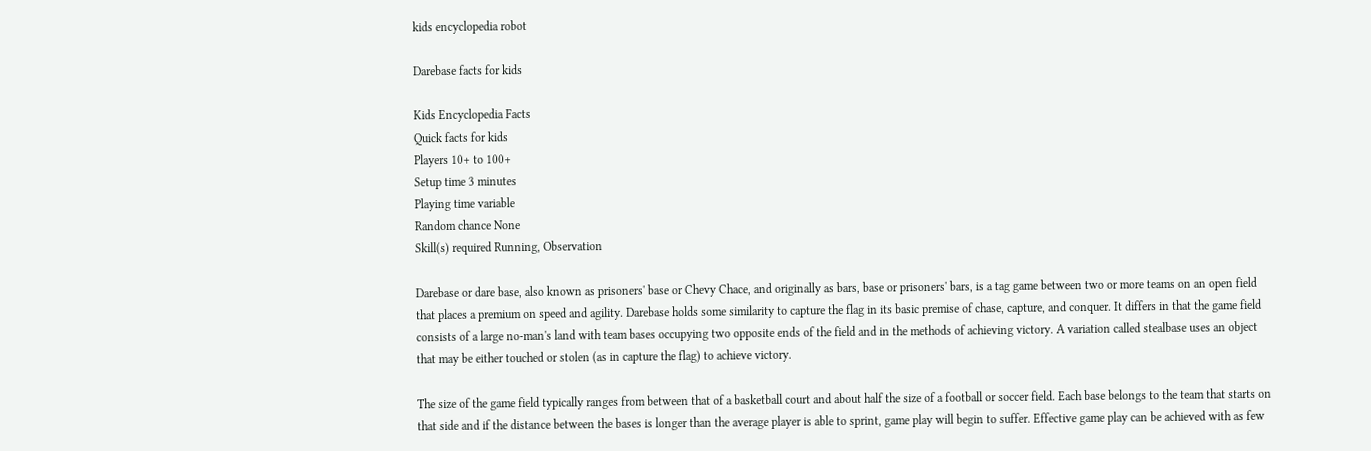kids encyclopedia robot

Darebase facts for kids

Kids Encyclopedia Facts
Quick facts for kids
Players 10+ to 100+
Setup time 3 minutes
Playing time variable
Random chance None
Skill(s) required Running, Observation

Darebase or dare base, also known as prisoners' base or Chevy Chace, and originally as bars, base or prisoners' bars, is a tag game between two or more teams on an open field that places a premium on speed and agility. Darebase holds some similarity to capture the flag in its basic premise of chase, capture, and conquer. It differs in that the game field consists of a large no-man's land with team bases occupying two opposite ends of the field and in the methods of achieving victory. A variation called stealbase uses an object that may be either touched or stolen (as in capture the flag) to achieve victory.

The size of the game field typically ranges from between that of a basketball court and about half the size of a football or soccer field. Each base belongs to the team that starts on that side and if the distance between the bases is longer than the average player is able to sprint, game play will begin to suffer. Effective game play can be achieved with as few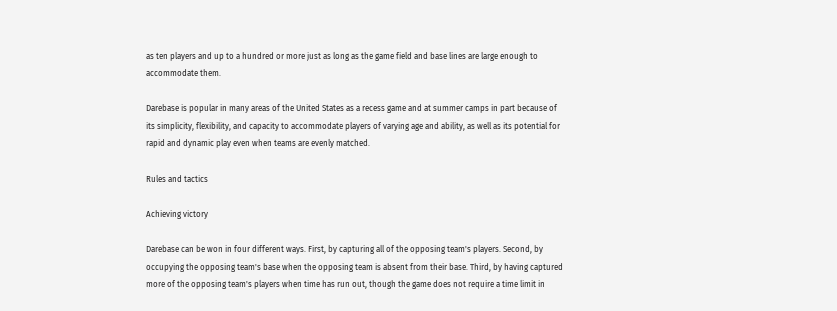as ten players and up to a hundred or more just as long as the game field and base lines are large enough to accommodate them.

Darebase is popular in many areas of the United States as a recess game and at summer camps in part because of its simplicity, flexibility, and capacity to accommodate players of varying age and ability, as well as its potential for rapid and dynamic play even when teams are evenly matched.

Rules and tactics

Achieving victory

Darebase can be won in four different ways. First, by capturing all of the opposing team's players. Second, by occupying the opposing team's base when the opposing team is absent from their base. Third, by having captured more of the opposing team's players when time has run out, though the game does not require a time limit in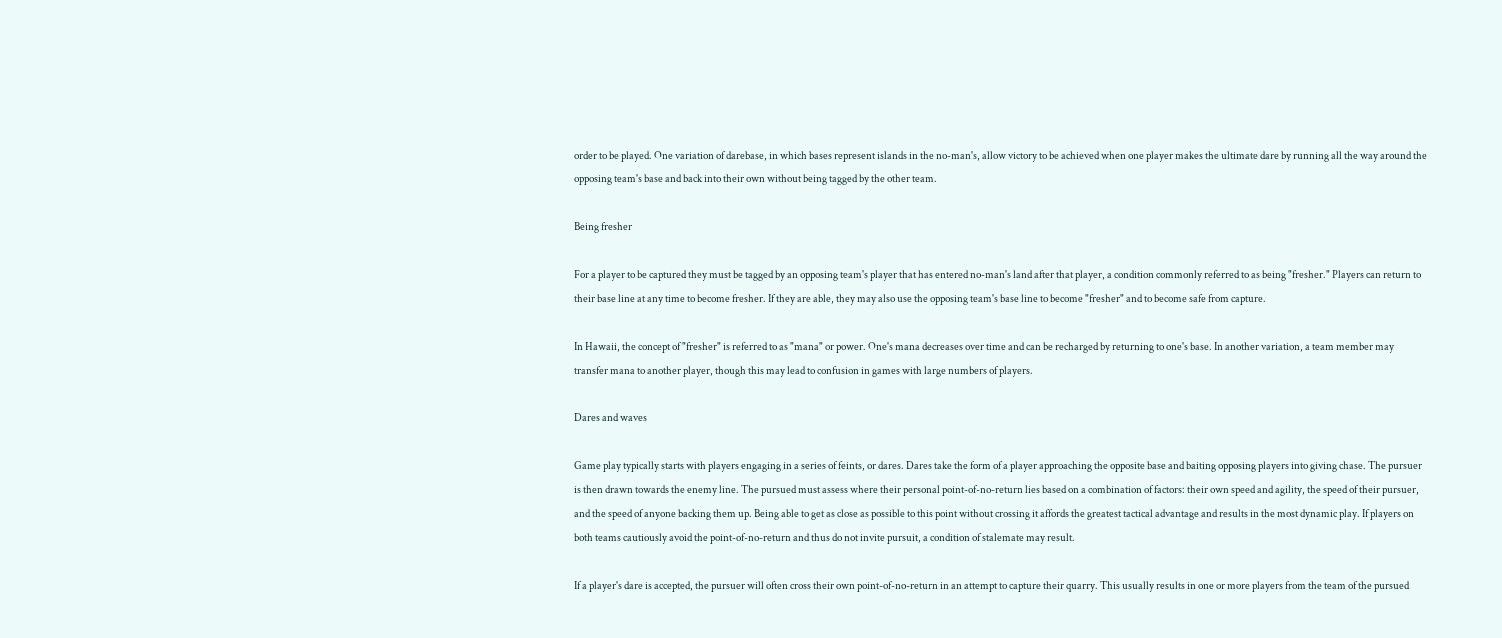order to be played. One variation of darebase, in which bases represent islands in the no-man's, allow victory to be achieved when one player makes the ultimate dare by running all the way around the opposing team's base and back into their own without being tagged by the other team.

Being fresher

For a player to be captured they must be tagged by an opposing team's player that has entered no-man's land after that player, a condition commonly referred to as being "fresher." Players can return to their base line at any time to become fresher. If they are able, they may also use the opposing team's base line to become "fresher" and to become safe from capture.

In Hawaii, the concept of "fresher" is referred to as "mana" or power. One's mana decreases over time and can be recharged by returning to one's base. In another variation, a team member may transfer mana to another player, though this may lead to confusion in games with large numbers of players.

Dares and waves

Game play typically starts with players engaging in a series of feints, or dares. Dares take the form of a player approaching the opposite base and baiting opposing players into giving chase. The pursuer is then drawn towards the enemy line. The pursued must assess where their personal point-of-no-return lies based on a combination of factors: their own speed and agility, the speed of their pursuer, and the speed of anyone backing them up. Being able to get as close as possible to this point without crossing it affords the greatest tactical advantage and results in the most dynamic play. If players on both teams cautiously avoid the point-of-no-return and thus do not invite pursuit, a condition of stalemate may result.

If a player's dare is accepted, the pursuer will often cross their own point-of-no-return in an attempt to capture their quarry. This usually results in one or more players from the team of the pursued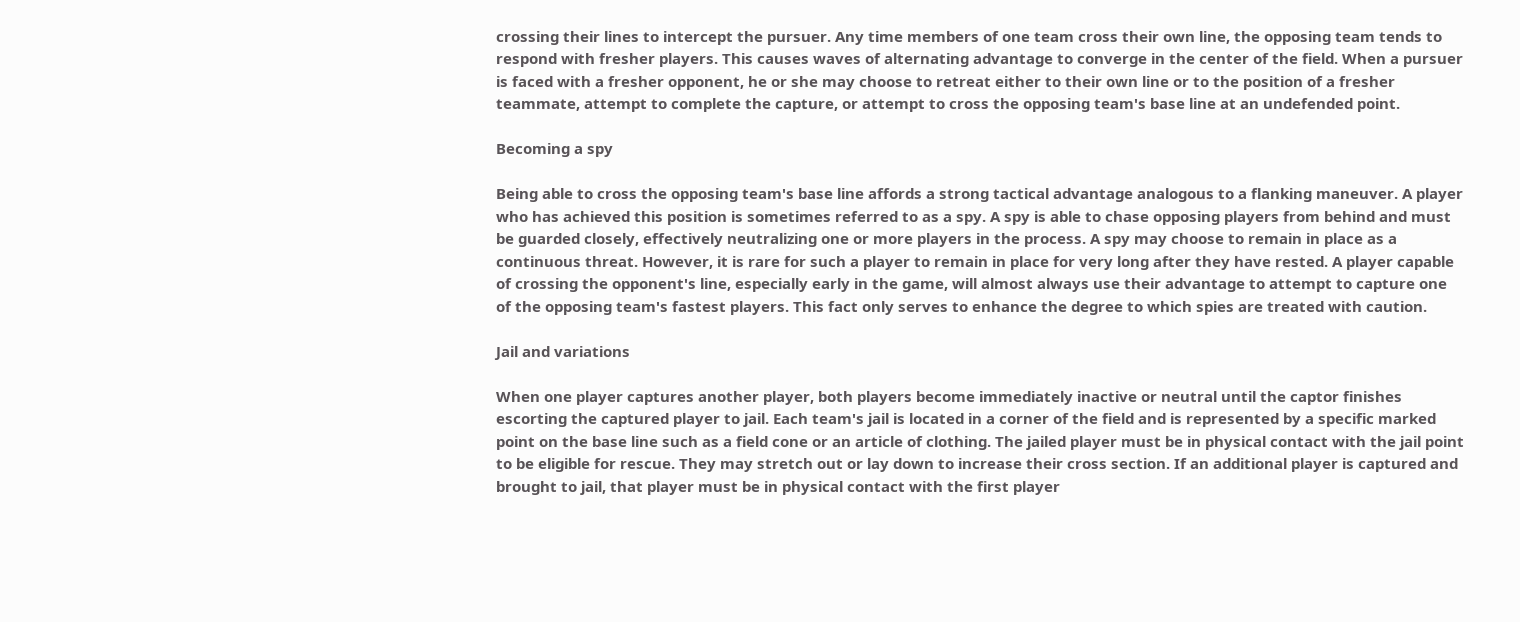crossing their lines to intercept the pursuer. Any time members of one team cross their own line, the opposing team tends to respond with fresher players. This causes waves of alternating advantage to converge in the center of the field. When a pursuer is faced with a fresher opponent, he or she may choose to retreat either to their own line or to the position of a fresher teammate, attempt to complete the capture, or attempt to cross the opposing team's base line at an undefended point.

Becoming a spy

Being able to cross the opposing team's base line affords a strong tactical advantage analogous to a flanking maneuver. A player who has achieved this position is sometimes referred to as a spy. A spy is able to chase opposing players from behind and must be guarded closely, effectively neutralizing one or more players in the process. A spy may choose to remain in place as a continuous threat. However, it is rare for such a player to remain in place for very long after they have rested. A player capable of crossing the opponent's line, especially early in the game, will almost always use their advantage to attempt to capture one of the opposing team's fastest players. This fact only serves to enhance the degree to which spies are treated with caution.

Jail and variations

When one player captures another player, both players become immediately inactive or neutral until the captor finishes escorting the captured player to jail. Each team's jail is located in a corner of the field and is represented by a specific marked point on the base line such as a field cone or an article of clothing. The jailed player must be in physical contact with the jail point to be eligible for rescue. They may stretch out or lay down to increase their cross section. If an additional player is captured and brought to jail, that player must be in physical contact with the first player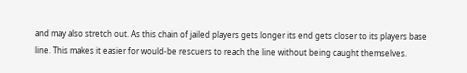and may also stretch out. As this chain of jailed players gets longer its end gets closer to its players base line. This makes it easier for would-be rescuers to reach the line without being caught themselves.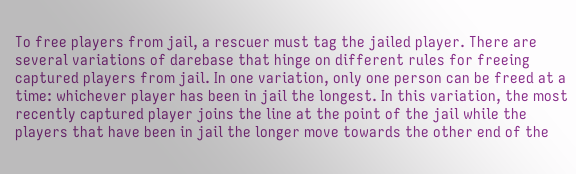To free players from jail, a rescuer must tag the jailed player. There are several variations of darebase that hinge on different rules for freeing captured players from jail. In one variation, only one person can be freed at a time: whichever player has been in jail the longest. In this variation, the most recently captured player joins the line at the point of the jail while the players that have been in jail the longer move towards the other end of the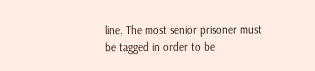line. The most senior prisoner must be tagged in order to be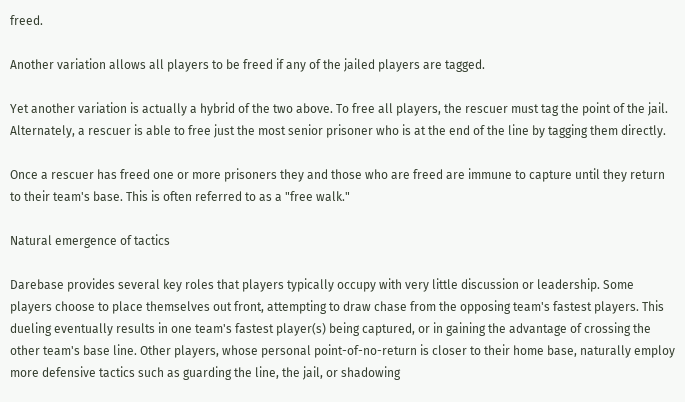freed.

Another variation allows all players to be freed if any of the jailed players are tagged.

Yet another variation is actually a hybrid of the two above. To free all players, the rescuer must tag the point of the jail. Alternately, a rescuer is able to free just the most senior prisoner who is at the end of the line by tagging them directly.

Once a rescuer has freed one or more prisoners they and those who are freed are immune to capture until they return to their team's base. This is often referred to as a "free walk."

Natural emergence of tactics

Darebase provides several key roles that players typically occupy with very little discussion or leadership. Some players choose to place themselves out front, attempting to draw chase from the opposing team's fastest players. This dueling eventually results in one team's fastest player(s) being captured, or in gaining the advantage of crossing the other team's base line. Other players, whose personal point-of-no-return is closer to their home base, naturally employ more defensive tactics such as guarding the line, the jail, or shadowing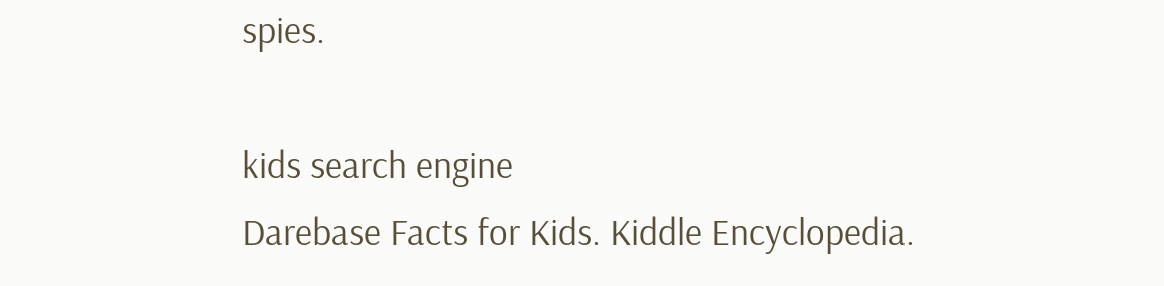spies.

kids search engine
Darebase Facts for Kids. Kiddle Encyclopedia.